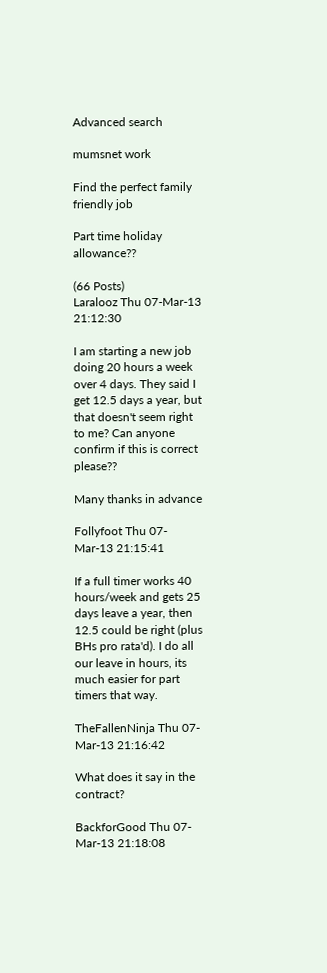Advanced search

mumsnet work

Find the perfect family friendly job

Part time holiday allowance??

(66 Posts)
Laralooz Thu 07-Mar-13 21:12:30

I am starting a new job doing 20 hours a week over 4 days. They said I get 12.5 days a year, but that doesn't seem right to me? Can anyone confirm if this is correct please??

Many thanks in advance

Follyfoot Thu 07-Mar-13 21:15:41

If a full timer works 40 hours/week and gets 25 days leave a year, then 12.5 could be right (plus BHs pro rata'd). I do all our leave in hours, its much easier for part timers that way.

TheFallenNinja Thu 07-Mar-13 21:16:42

What does it say in the contract?

BackforGood Thu 07-Mar-13 21:18:08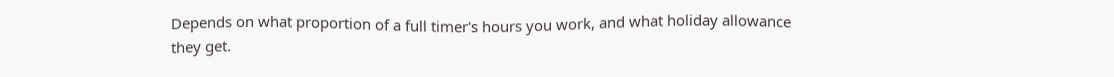Depends on what proportion of a full timer's hours you work, and what holiday allowance they get.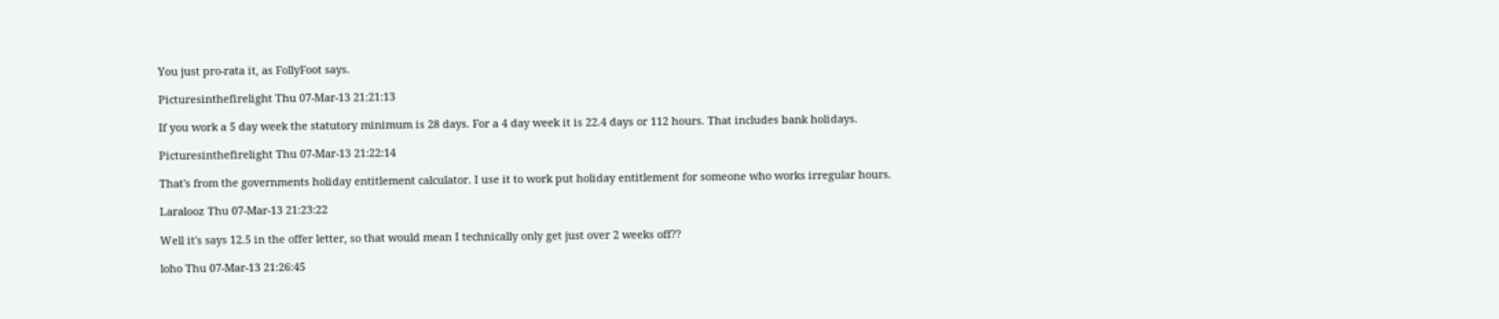You just pro-rata it, as FollyFoot says.

Picturesinthefirelight Thu 07-Mar-13 21:21:13

If you work a 5 day week the statutory minimum is 28 days. For a 4 day week it is 22.4 days or 112 hours. That includes bank holidays.

Picturesinthefirelight Thu 07-Mar-13 21:22:14

That's from the governments holiday entitlement calculator. I use it to work put holiday entitlement for someone who works irregular hours.

Laralooz Thu 07-Mar-13 21:23:22

Well it's says 12.5 in the offer letter, so that would mean I technically only get just over 2 weeks off??

loho Thu 07-Mar-13 21:26:45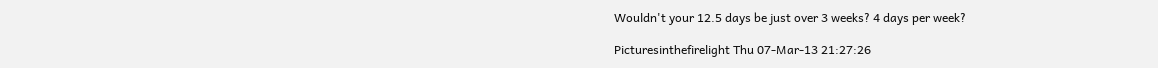Wouldn't your 12.5 days be just over 3 weeks? 4 days per week?

Picturesinthefirelight Thu 07-Mar-13 21:27:26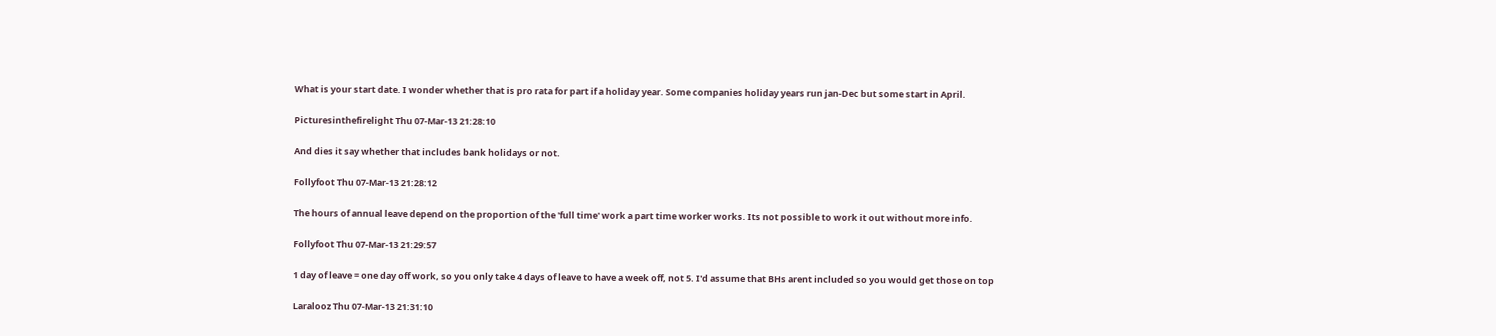What is your start date. I wonder whether that is pro rata for part if a holiday year. Some companies holiday years run jan-Dec but some start in April.

Picturesinthefirelight Thu 07-Mar-13 21:28:10

And dies it say whether that includes bank holidays or not.

Follyfoot Thu 07-Mar-13 21:28:12

The hours of annual leave depend on the proportion of the 'full time' work a part time worker works. Its not possible to work it out without more info.

Follyfoot Thu 07-Mar-13 21:29:57

1 day of leave = one day off work, so you only take 4 days of leave to have a week off, not 5. I'd assume that BHs arent included so you would get those on top

Laralooz Thu 07-Mar-13 21:31:10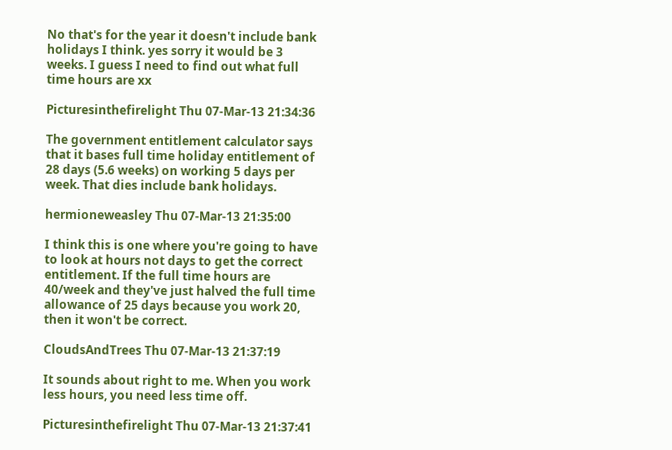No that's for the year it doesn't include bank holidays I think. yes sorry it would be 3 weeks. I guess I need to find out what full time hours are xx

Picturesinthefirelight Thu 07-Mar-13 21:34:36

The government entitlement calculator says that it bases full time holiday entitlement of 28 days (5.6 weeks) on working 5 days per week. That dies include bank holidays.

hermioneweasley Thu 07-Mar-13 21:35:00

I think this is one where you're going to have to look at hours not days to get the correct entitlement. If the full time hours are 40/week and they've just halved the full time allowance of 25 days because you work 20, then it won't be correct.

CloudsAndTrees Thu 07-Mar-13 21:37:19

It sounds about right to me. When you work less hours, you need less time off.

Picturesinthefirelight Thu 07-Mar-13 21:37:41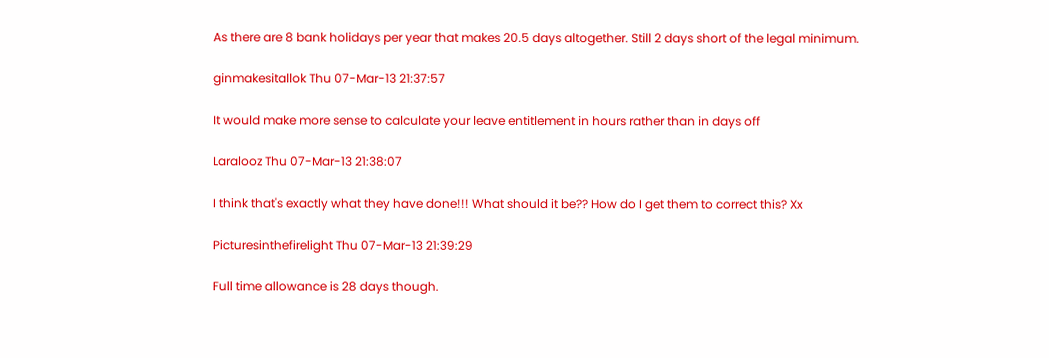As there are 8 bank holidays per year that makes 20.5 days altogether. Still 2 days short of the legal minimum.

ginmakesitallok Thu 07-Mar-13 21:37:57

It would make more sense to calculate your leave entitlement in hours rather than in days off

Laralooz Thu 07-Mar-13 21:38:07

I think that's exactly what they have done!!! What should it be?? How do I get them to correct this? Xx

Picturesinthefirelight Thu 07-Mar-13 21:39:29

Full time allowance is 28 days though.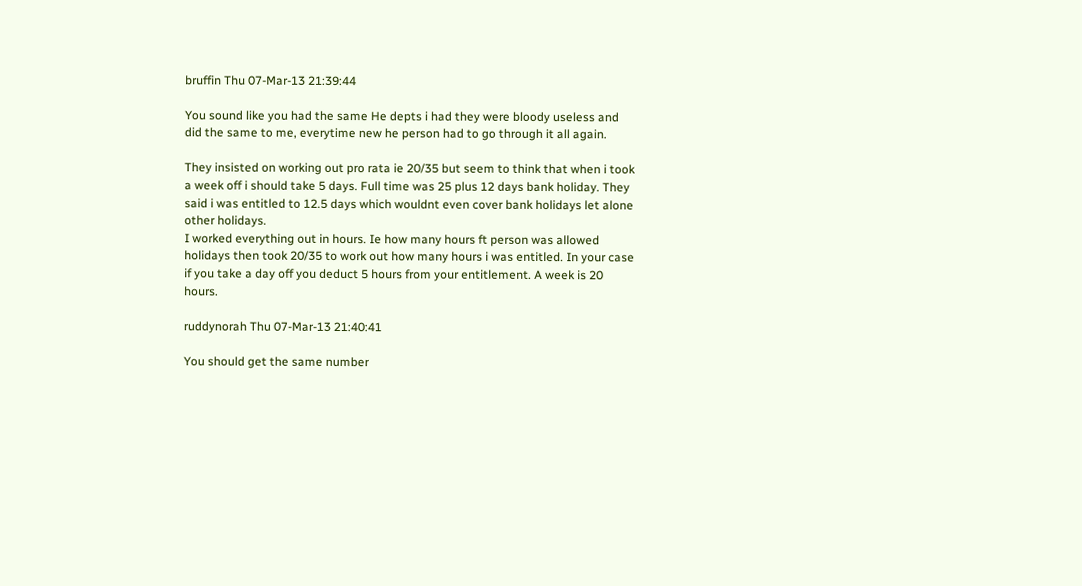bruffin Thu 07-Mar-13 21:39:44

You sound like you had the same He depts i had they were bloody useless and did the same to me, everytime new he person had to go through it all again.

They insisted on working out pro rata ie 20/35 but seem to think that when i took a week off i should take 5 days. Full time was 25 plus 12 days bank holiday. They said i was entitled to 12.5 days which wouldnt even cover bank holidays let alone other holidays.
I worked everything out in hours. Ie how many hours ft person was allowed holidays then took 20/35 to work out how many hours i was entitled. In your case if you take a day off you deduct 5 hours from your entitlement. A week is 20 hours.

ruddynorah Thu 07-Mar-13 21:40:41

You should get the same number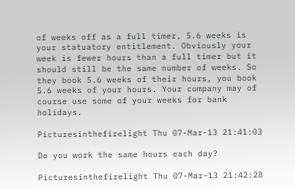of weeks off as a full timer, 5.6 weeks is your statuatory entitlement. Obviously your week is fewer hours than a full timer but it should still be the same number of weeks. So they book 5.6 weeks of their hours, you book 5.6 weeks of your hours. Your company may of course use some of your weeks for bank holidays.

Picturesinthefirelight Thu 07-Mar-13 21:41:03

Do you work the same hours each day?

Picturesinthefirelight Thu 07-Mar-13 21:42:28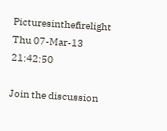Picturesinthefirelight Thu 07-Mar-13 21:42:50

Join the discussion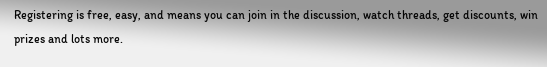Registering is free, easy, and means you can join in the discussion, watch threads, get discounts, win prizes and lots more.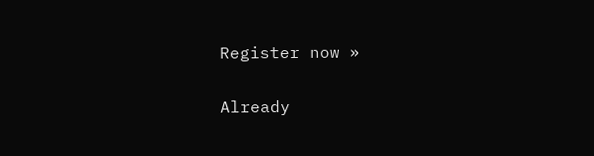Register now »

Already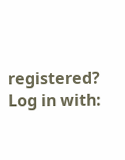registered? Log in with: